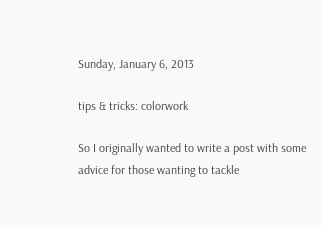Sunday, January 6, 2013

tips & tricks: colorwork

So I originally wanted to write a post with some advice for those wanting to tackle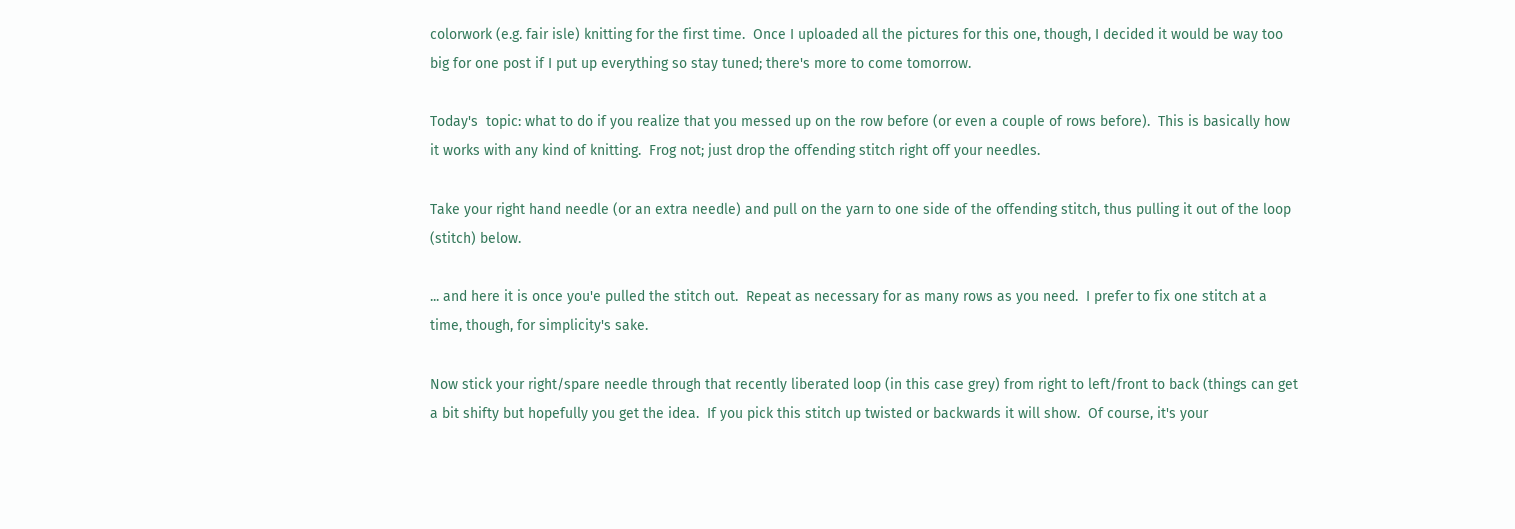colorwork (e.g. fair isle) knitting for the first time.  Once I uploaded all the pictures for this one, though, I decided it would be way too big for one post if I put up everything so stay tuned; there's more to come tomorrow.

Today's  topic: what to do if you realize that you messed up on the row before (or even a couple of rows before).  This is basically how it works with any kind of knitting.  Frog not; just drop the offending stitch right off your needles.

Take your right hand needle (or an extra needle) and pull on the yarn to one side of the offending stitch, thus pulling it out of the loop (stitch) below.

... and here it is once you'e pulled the stitch out.  Repeat as necessary for as many rows as you need.  I prefer to fix one stitch at a time, though, for simplicity's sake.

Now stick your right/spare needle through that recently liberated loop (in this case grey) from right to left/front to back (things can get a bit shifty but hopefully you get the idea.  If you pick this stitch up twisted or backwards it will show.  Of course, it's your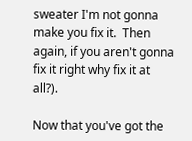sweater I'm not gonna make you fix it.  Then again, if you aren't gonna fix it right why fix it at all?).

Now that you've got the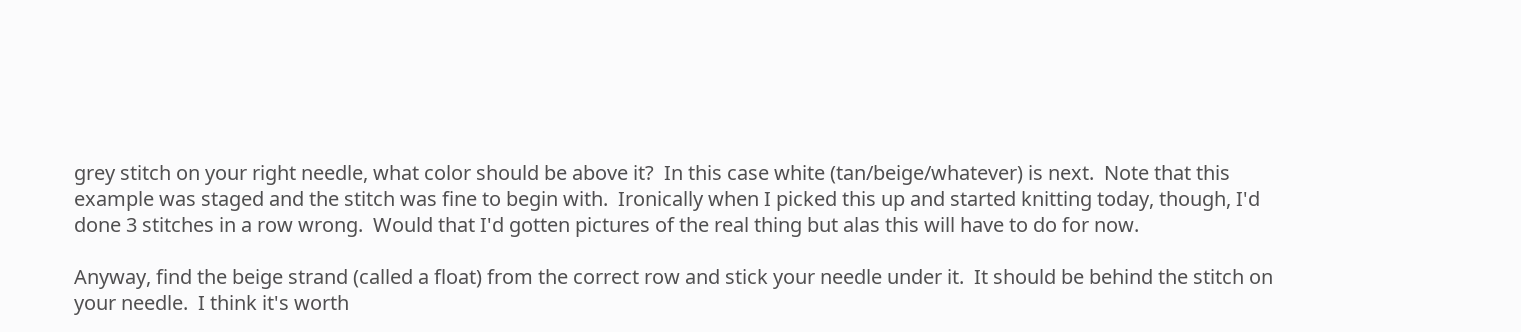grey stitch on your right needle, what color should be above it?  In this case white (tan/beige/whatever) is next.  Note that this example was staged and the stitch was fine to begin with.  Ironically when I picked this up and started knitting today, though, I'd done 3 stitches in a row wrong.  Would that I'd gotten pictures of the real thing but alas this will have to do for now.

Anyway, find the beige strand (called a float) from the correct row and stick your needle under it.  It should be behind the stitch on your needle.  I think it's worth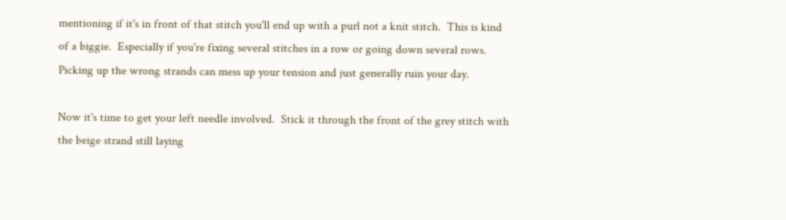mentioning if it's in front of that stitch you'll end up with a purl not a knit stitch.  This is kind of a biggie.  Especially if you're fixing several stitches in a row or going down several rows.  Picking up the wrong strands can mess up your tension and just generally ruin your day.

Now it's time to get your left needle involved.  Stick it through the front of the grey stitch with the beige strand still laying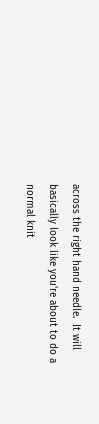across the right hand needle.  It will basically look like you're about to do a normal knit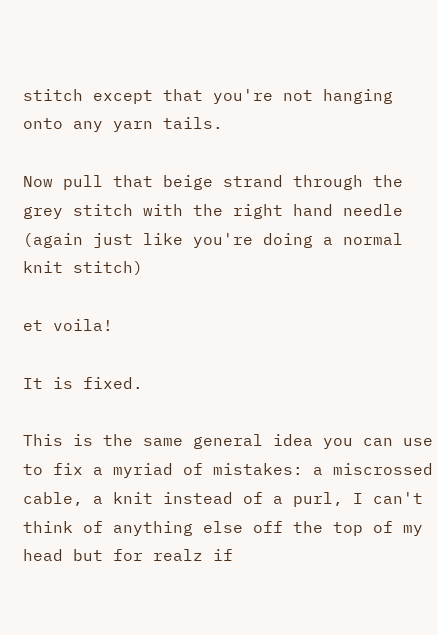stitch except that you're not hanging onto any yarn tails.

Now pull that beige strand through the grey stitch with the right hand needle (again just like you're doing a normal knit stitch)

et voila!

It is fixed.

This is the same general idea you can use to fix a myriad of mistakes: a miscrossed cable, a knit instead of a purl, I can't think of anything else off the top of my head but for realz if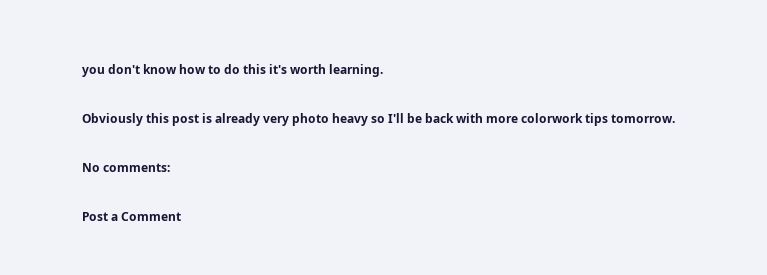you don't know how to do this it's worth learning.

Obviously this post is already very photo heavy so I'll be back with more colorwork tips tomorrow.

No comments:

Post a Comment